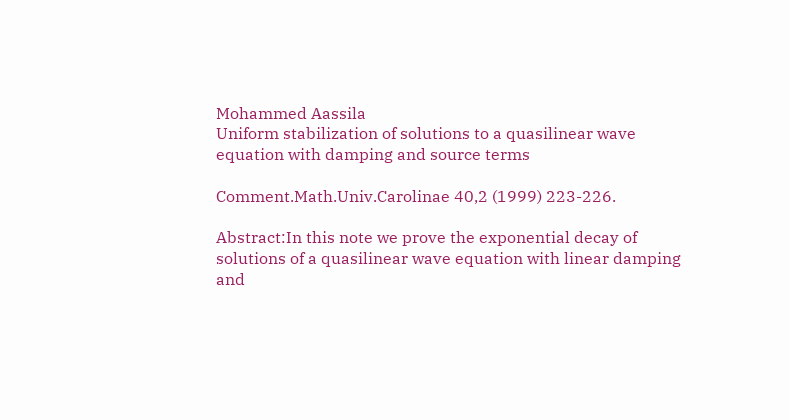Mohammed Aassila
Uniform stabilization of solutions to a quasilinear wave equation with damping and source terms

Comment.Math.Univ.Carolinae 40,2 (1999) 223-226.

Abstract:In this note we prove the exponential decay of solutions of a quasilinear wave equation with linear damping and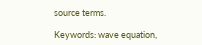source terms.

Keywords: wave equation,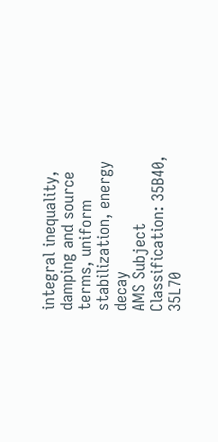integral inequality, damping and source terms, uniform stabilization, energy decay
AMS Subject Classification: 35B40, 35L70